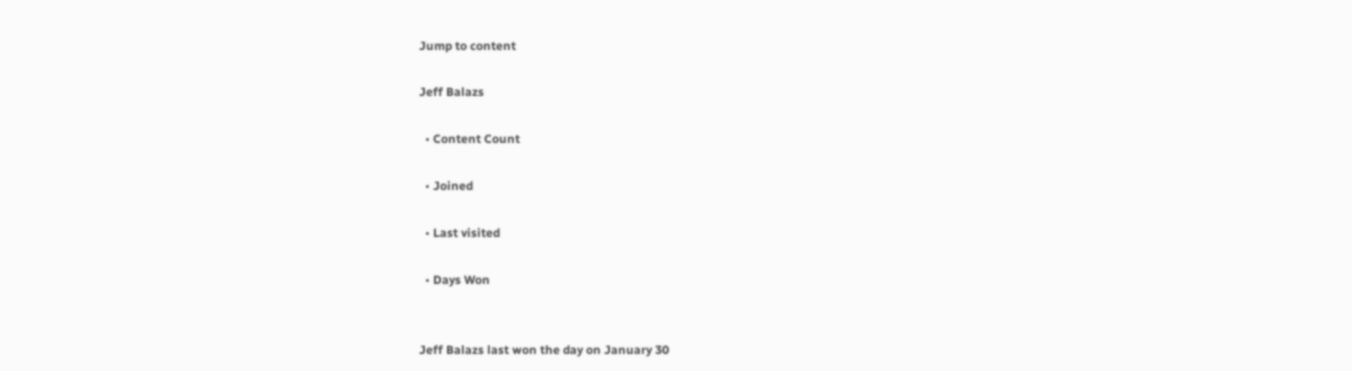Jump to content

Jeff Balazs

  • Content Count

  • Joined

  • Last visited

  • Days Won


Jeff Balazs last won the day on January 30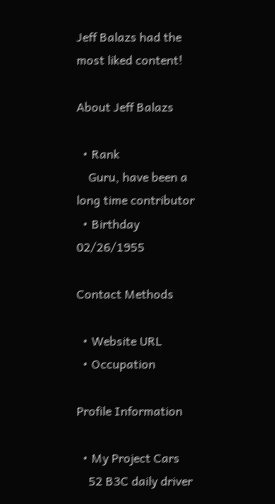Jeff Balazs had the most liked content!

About Jeff Balazs

  • Rank
    Guru, have been a long time contributor
  • Birthday 02/26/1955

Contact Methods

  • Website URL
  • Occupation

Profile Information

  • My Project Cars
    52 B3C daily driver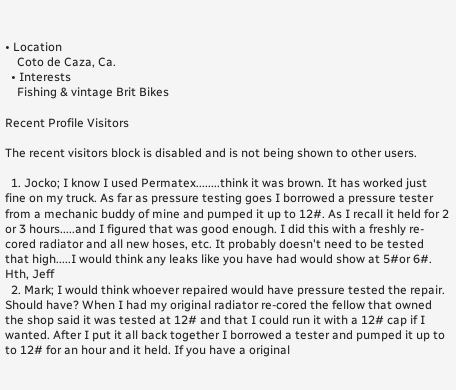• Location
    Coto de Caza, Ca.
  • Interests
    Fishing & vintage Brit Bikes

Recent Profile Visitors

The recent visitors block is disabled and is not being shown to other users.

  1. Jocko; I know I used Permatex........think it was brown. It has worked just fine on my truck. As far as pressure testing goes I borrowed a pressure tester from a mechanic buddy of mine and pumped it up to 12#. As I recall it held for 2 or 3 hours.....and I figured that was good enough. I did this with a freshly re-cored radiator and all new hoses, etc. It probably doesn't need to be tested that high.....I would think any leaks like you have had would show at 5#or 6#. Hth, Jeff
  2. Mark; I would think whoever repaired would have pressure tested the repair. Should have? When I had my original radiator re-cored the fellow that owned the shop said it was tested at 12# and that I could run it with a 12# cap if I wanted. After I put it all back together I borrowed a tester and pumped it up to to 12# for an hour and it held. If you have a original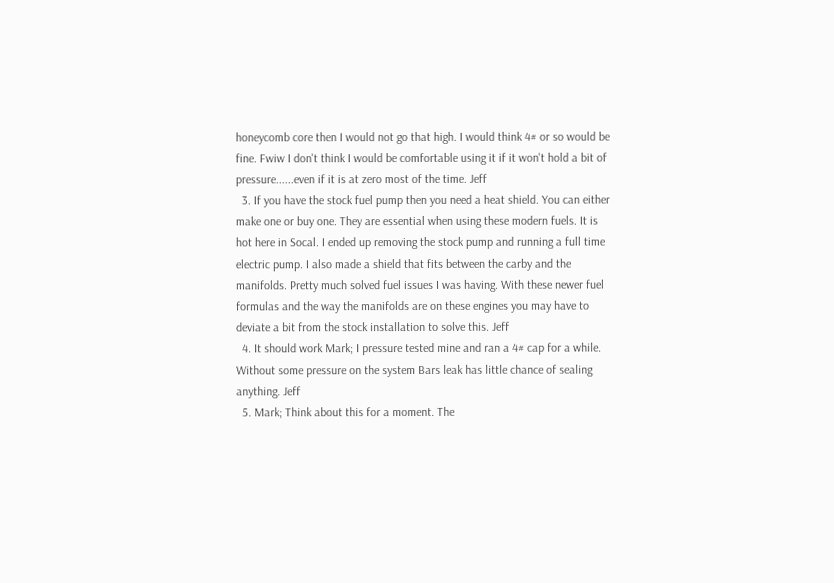honeycomb core then I would not go that high. I would think 4# or so would be fine. Fwiw I don't think I would be comfortable using it if it won't hold a bit of pressure......even if it is at zero most of the time. Jeff
  3. If you have the stock fuel pump then you need a heat shield. You can either make one or buy one. They are essential when using these modern fuels. It is hot here in Socal. I ended up removing the stock pump and running a full time electric pump. I also made a shield that fits between the carby and the manifolds. Pretty much solved fuel issues I was having. With these newer fuel formulas and the way the manifolds are on these engines you may have to deviate a bit from the stock installation to solve this. Jeff
  4. It should work Mark; I pressure tested mine and ran a 4# cap for a while. Without some pressure on the system Bars leak has little chance of sealing anything. Jeff
  5. Mark; Think about this for a moment. The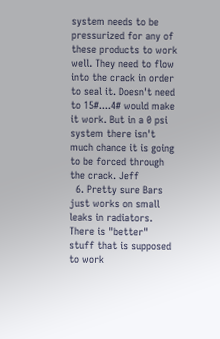system needs to be pressurized for any of these products to work well. They need to flow into the crack in order to seal it. Doesn't need to 15#....4# would make it work. But in a 0 psi system there isn't much chance it is going to be forced through the crack. Jeff
  6. Pretty sure Bars just works on small leaks in radiators. There is "better" stuff that is supposed to work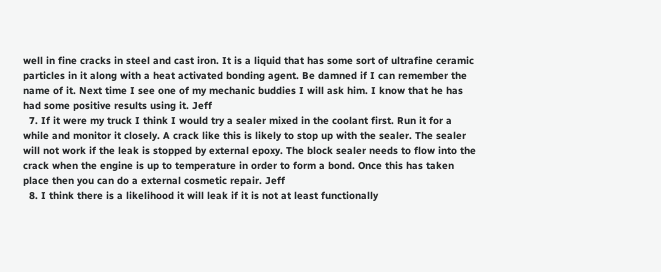well in fine cracks in steel and cast iron. It is a liquid that has some sort of ultrafine ceramic particles in it along with a heat activated bonding agent. Be damned if I can remember the name of it. Next time I see one of my mechanic buddies I will ask him. I know that he has had some positive results using it. Jeff
  7. If it were my truck I think I would try a sealer mixed in the coolant first. Run it for a while and monitor it closely. A crack like this is likely to stop up with the sealer. The sealer will not work if the leak is stopped by external epoxy. The block sealer needs to flow into the crack when the engine is up to temperature in order to form a bond. Once this has taken place then you can do a external cosmetic repair. Jeff
  8. I think there is a likelihood it will leak if it is not at least functionally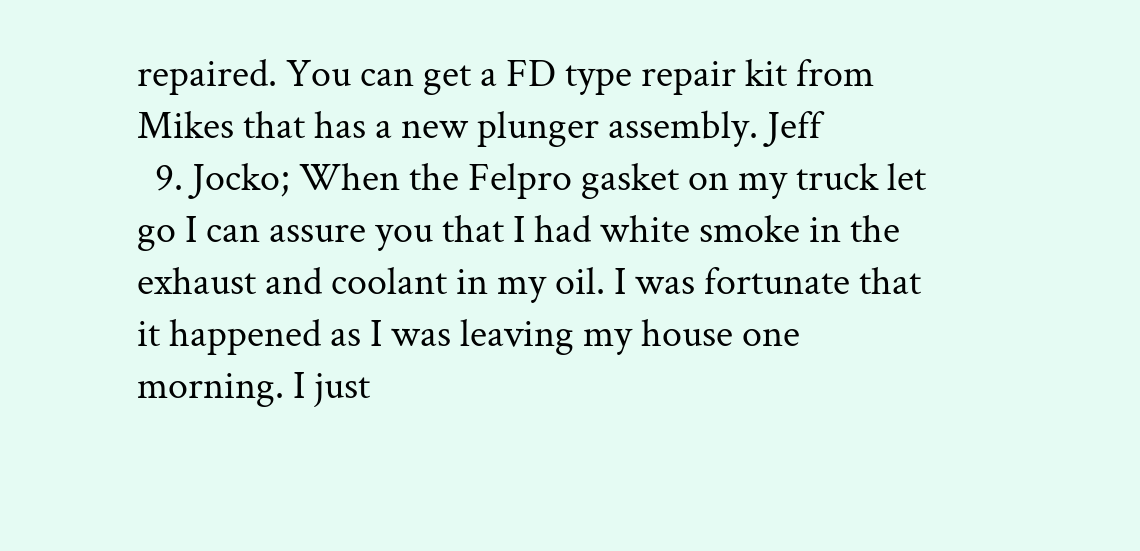repaired. You can get a FD type repair kit from Mikes that has a new plunger assembly. Jeff
  9. Jocko; When the Felpro gasket on my truck let go I can assure you that I had white smoke in the exhaust and coolant in my oil. I was fortunate that it happened as I was leaving my house one morning. I just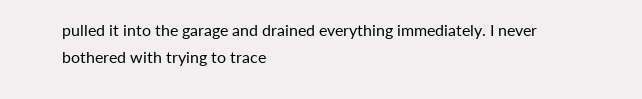pulled it into the garage and drained everything immediately. I never bothered with trying to trace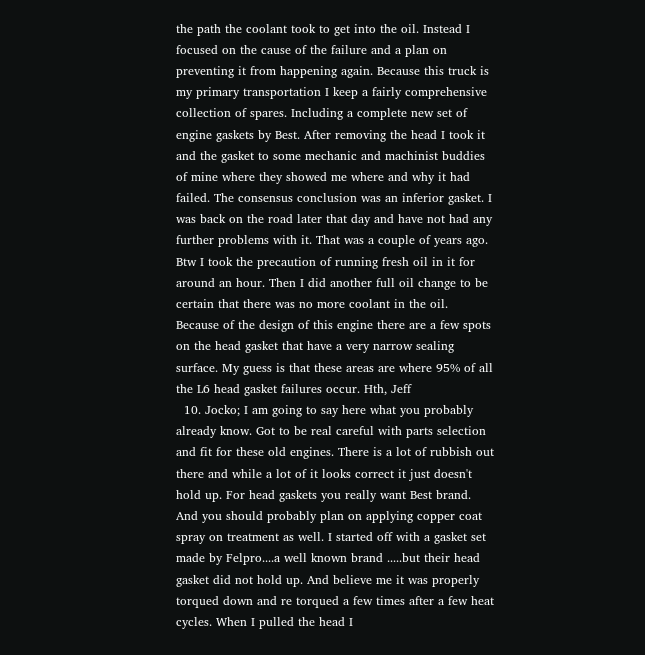the path the coolant took to get into the oil. Instead I focused on the cause of the failure and a plan on preventing it from happening again. Because this truck is my primary transportation I keep a fairly comprehensive collection of spares. Including a complete new set of engine gaskets by Best. After removing the head I took it and the gasket to some mechanic and machinist buddies of mine where they showed me where and why it had failed. The consensus conclusion was an inferior gasket. I was back on the road later that day and have not had any further problems with it. That was a couple of years ago. Btw I took the precaution of running fresh oil in it for around an hour. Then I did another full oil change to be certain that there was no more coolant in the oil. Because of the design of this engine there are a few spots on the head gasket that have a very narrow sealing surface. My guess is that these areas are where 95% of all the L6 head gasket failures occur. Hth, Jeff
  10. Jocko; I am going to say here what you probably already know. Got to be real careful with parts selection and fit for these old engines. There is a lot of rubbish out there and while a lot of it looks correct it just doesn't hold up. For head gaskets you really want Best brand. And you should probably plan on applying copper coat spray on treatment as well. I started off with a gasket set made by Felpro....a well known brand .....but their head gasket did not hold up. And believe me it was properly torqued down and re torqued a few times after a few heat cycles. When I pulled the head I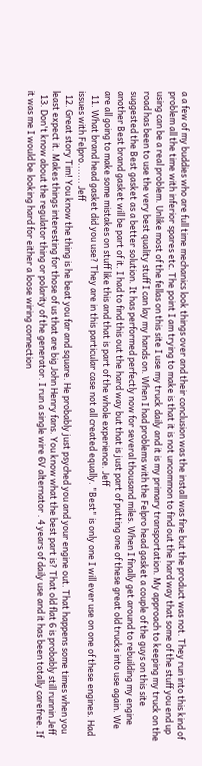a a few of my buddies who are full time mechanics look things over and their conclusion was the install was fine but the product was not. They run into this kind of problem all the time with inferior spares etc. The point I am trying to make is that it is not uncommon to find out the hard way that some of the stuff you end up using can be a real problem. Unlike most of the fellas on this site I use my truck daily and it is my primary transportation. My approach to keeping my truck on the road has been to use the very best quality stuff I can lay my hands on. When I had problems with the Felpro head gasket a couple of the guys on this site suggested the Best gasket as a better solution. It has performed perfectly now for several thousand miles. When I finally get around to rebuilding my engine another Best brand gasket will be part of it. I had to find this out the hard way but that is just part of putting one of these great old trucks into use again. We are all going to make some mistakes on stuff like this and that is part of the whole experience. Jeff
  11. What brand head gasket did you use? They are in this particular case not all created equally. "Best" is only one I will ever use on one of these engines. Had issues with Felpro....... Jeff
  12. Great story Tim! You know the thing is he beat you far and square. He probably just psyched you and your engine out. That happens some times when you least expect it. Makes things interesting for those of us that are big John Henry fans. You know what the best part is? That old flat 6 is probably still runnin Jeff
  13. Don't know about the regulator thing or polarity of the generator. I run a single wire 6V alternator . 4 years of daily use and it has been totally carefree. If it was me I would be looking hard for either a loose wiring connection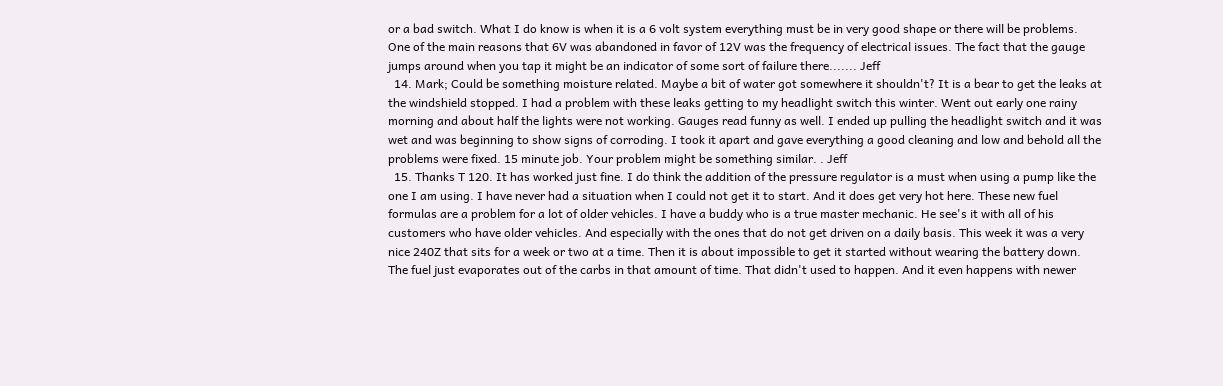or a bad switch. What I do know is when it is a 6 volt system everything must be in very good shape or there will be problems. One of the main reasons that 6V was abandoned in favor of 12V was the frequency of electrical issues. The fact that the gauge jumps around when you tap it might be an indicator of some sort of failure there....... Jeff
  14. Mark; Could be something moisture related. Maybe a bit of water got somewhere it shouldn't? It is a bear to get the leaks at the windshield stopped. I had a problem with these leaks getting to my headlight switch this winter. Went out early one rainy morning and about half the lights were not working. Gauges read funny as well. I ended up pulling the headlight switch and it was wet and was beginning to show signs of corroding. I took it apart and gave everything a good cleaning and low and behold all the problems were fixed. 15 minute job. Your problem might be something similar. . Jeff
  15. Thanks T 120. It has worked just fine. I do think the addition of the pressure regulator is a must when using a pump like the one I am using. I have never had a situation when I could not get it to start. And it does get very hot here. These new fuel formulas are a problem for a lot of older vehicles. I have a buddy who is a true master mechanic. He see's it with all of his customers who have older vehicles. And especially with the ones that do not get driven on a daily basis. This week it was a very nice 240Z that sits for a week or two at a time. Then it is about impossible to get it started without wearing the battery down. The fuel just evaporates out of the carbs in that amount of time. That didn't used to happen. And it even happens with newer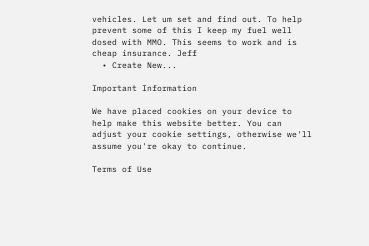vehicles. Let um set and find out. To help prevent some of this I keep my fuel well dosed with MMO. This seems to work and is cheap insurance. Jeff
  • Create New...

Important Information

We have placed cookies on your device to help make this website better. You can adjust your cookie settings, otherwise we'll assume you're okay to continue.

Terms of Use